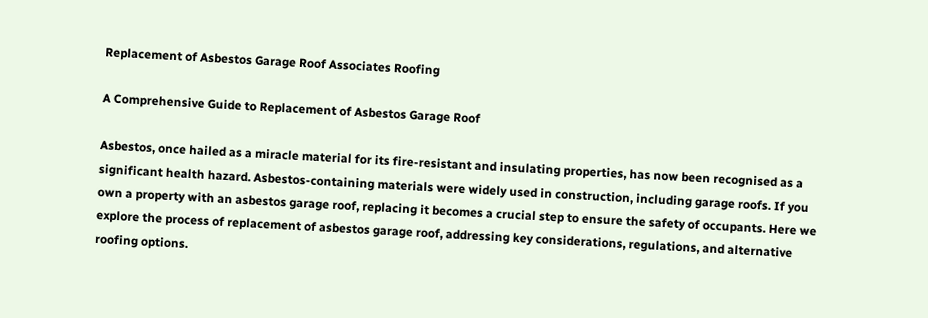Replacement of Asbestos Garage Roof Associates Roofing

A Comprehensive Guide to Replacement of Asbestos Garage Roof

Asbestos, once hailed as a miracle material for its fire-resistant and insulating properties, has now been recognised as a significant health hazard. Asbestos-containing materials were widely used in construction, including garage roofs. If you own a property with an asbestos garage roof, replacing it becomes a crucial step to ensure the safety of occupants. Here we explore the process of replacement of asbestos garage roof, addressing key considerations, regulations, and alternative roofing options.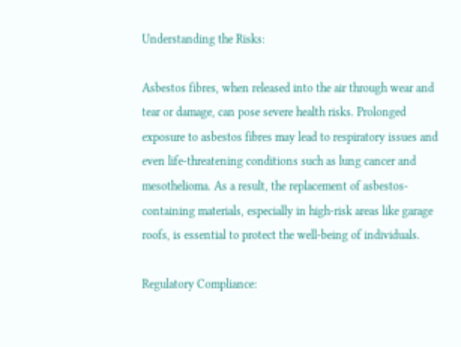Understanding the Risks:

Asbestos fibres, when released into the air through wear and tear or damage, can pose severe health risks. Prolonged exposure to asbestos fibres may lead to respiratory issues and even life-threatening conditions such as lung cancer and mesothelioma. As a result, the replacement of asbestos-containing materials, especially in high-risk areas like garage roofs, is essential to protect the well-being of individuals.

Regulatory Compliance: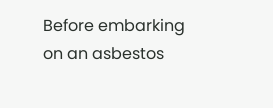Before embarking on an asbestos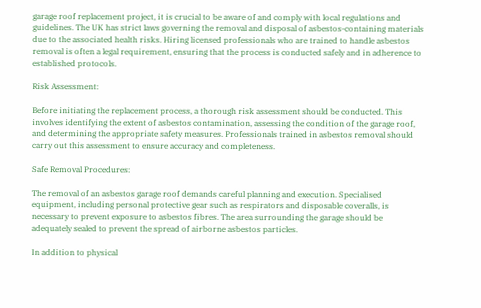garage roof replacement project, it is crucial to be aware of and comply with local regulations and guidelines. The UK has strict laws governing the removal and disposal of asbestos-containing materials due to the associated health risks. Hiring licensed professionals who are trained to handle asbestos removal is often a legal requirement, ensuring that the process is conducted safely and in adherence to established protocols.

Risk Assessment:

Before initiating the replacement process, a thorough risk assessment should be conducted. This involves identifying the extent of asbestos contamination, assessing the condition of the garage roof, and determining the appropriate safety measures. Professionals trained in asbestos removal should carry out this assessment to ensure accuracy and completeness.

Safe Removal Procedures:

The removal of an asbestos garage roof demands careful planning and execution. Specialised equipment, including personal protective gear such as respirators and disposable coveralls, is necessary to prevent exposure to asbestos fibres. The area surrounding the garage should be adequately sealed to prevent the spread of airborne asbestos particles.

In addition to physical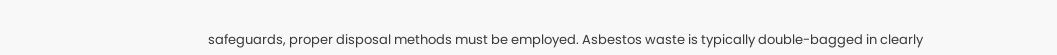safeguards, proper disposal methods must be employed. Asbestos waste is typically double-bagged in clearly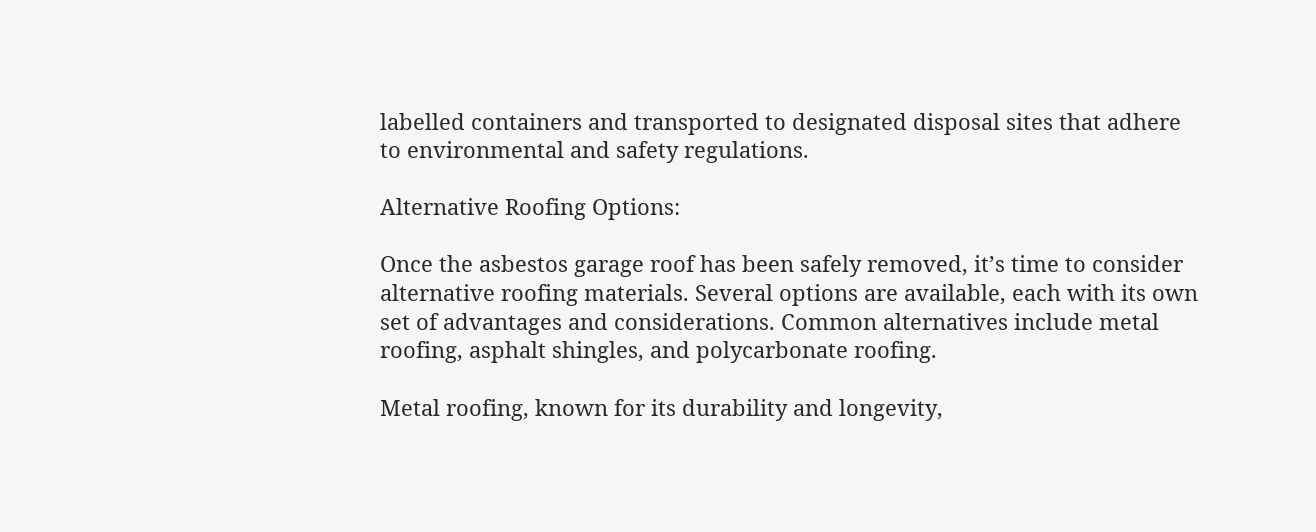labelled containers and transported to designated disposal sites that adhere to environmental and safety regulations.

Alternative Roofing Options:

Once the asbestos garage roof has been safely removed, it’s time to consider alternative roofing materials. Several options are available, each with its own set of advantages and considerations. Common alternatives include metal roofing, asphalt shingles, and polycarbonate roofing.

Metal roofing, known for its durability and longevity,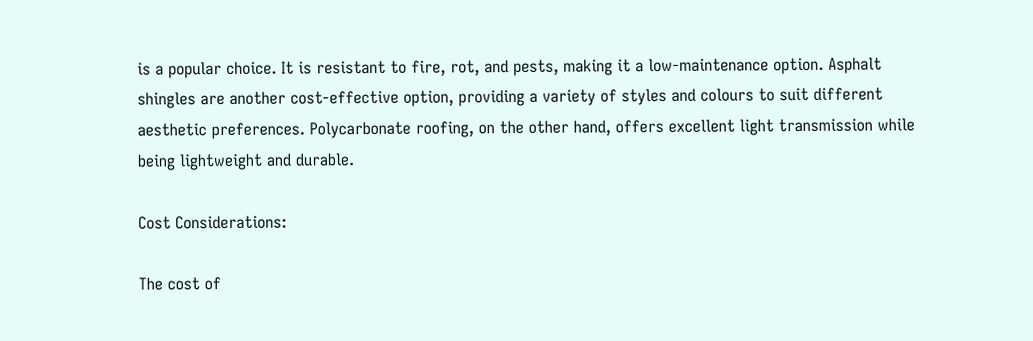is a popular choice. It is resistant to fire, rot, and pests, making it a low-maintenance option. Asphalt shingles are another cost-effective option, providing a variety of styles and colours to suit different aesthetic preferences. Polycarbonate roofing, on the other hand, offers excellent light transmission while being lightweight and durable.

Cost Considerations:

The cost of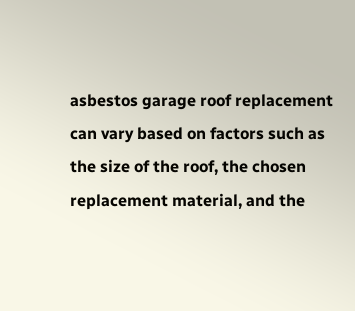asbestos garage roof replacement can vary based on factors such as the size of the roof, the chosen replacement material, and the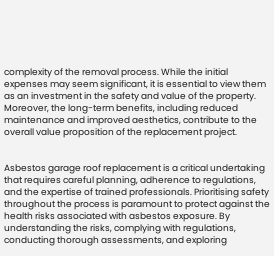complexity of the removal process. While the initial expenses may seem significant, it is essential to view them as an investment in the safety and value of the property. Moreover, the long-term benefits, including reduced maintenance and improved aesthetics, contribute to the overall value proposition of the replacement project.


Asbestos garage roof replacement is a critical undertaking that requires careful planning, adherence to regulations, and the expertise of trained professionals. Prioritising safety throughout the process is paramount to protect against the health risks associated with asbestos exposure. By understanding the risks, complying with regulations, conducting thorough assessments, and exploring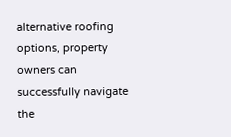alternative roofing options, property owners can successfully navigate the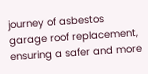journey of asbestos garage roof replacement, ensuring a safer and more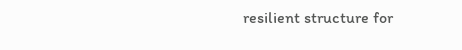resilient structure for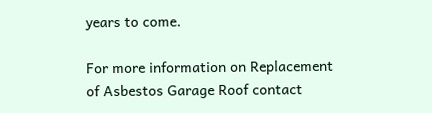years to come.

For more information on Replacement of Asbestos Garage Roof contact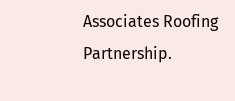Associates Roofing Partnership.